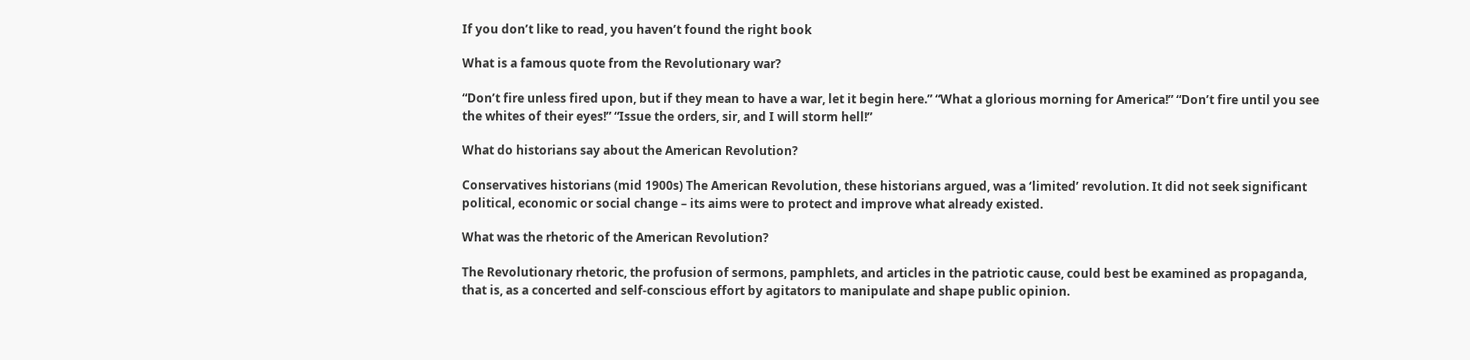If you don’t like to read, you haven’t found the right book

What is a famous quote from the Revolutionary war?

“Don’t fire unless fired upon, but if they mean to have a war, let it begin here.” “What a glorious morning for America!” “Don’t fire until you see the whites of their eyes!” “Issue the orders, sir, and I will storm hell!”

What do historians say about the American Revolution?

Conservatives historians (mid 1900s) The American Revolution, these historians argued, was a ‘limited’ revolution. It did not seek significant political, economic or social change – its aims were to protect and improve what already existed.

What was the rhetoric of the American Revolution?

The Revolutionary rhetoric, the profusion of sermons, pamphlets, and articles in the patriotic cause, could best be examined as propaganda, that is, as a concerted and self-conscious effort by agitators to manipulate and shape public opinion.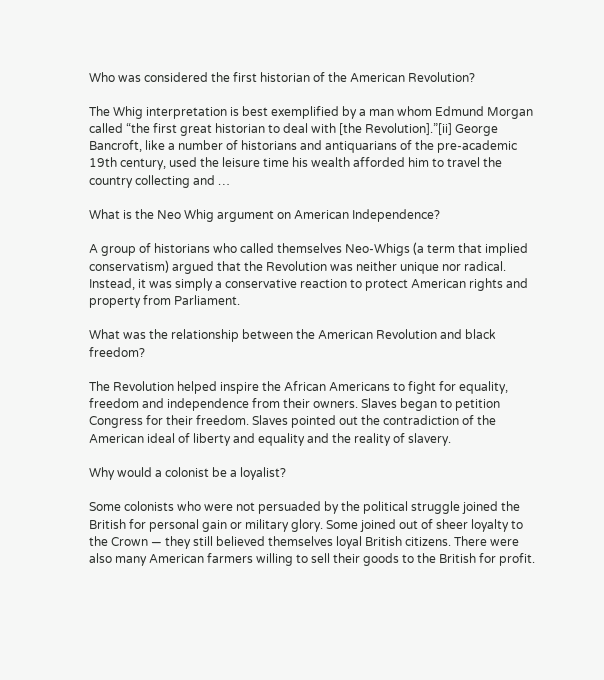Who was considered the first historian of the American Revolution?

The Whig interpretation is best exemplified by a man whom Edmund Morgan called “the first great historian to deal with [the Revolution].”[ii] George Bancroft, like a number of historians and antiquarians of the pre-academic 19th century, used the leisure time his wealth afforded him to travel the country collecting and …

What is the Neo Whig argument on American Independence?

A group of historians who called themselves Neo-Whigs (a term that implied conservatism) argued that the Revolution was neither unique nor radical. Instead, it was simply a conservative reaction to protect American rights and property from Parliament.

What was the relationship between the American Revolution and black freedom?

The Revolution helped inspire the African Americans to fight for equality, freedom and independence from their owners. Slaves began to petition Congress for their freedom. Slaves pointed out the contradiction of the American ideal of liberty and equality and the reality of slavery.

Why would a colonist be a loyalist?

Some colonists who were not persuaded by the political struggle joined the British for personal gain or military glory. Some joined out of sheer loyalty to the Crown — they still believed themselves loyal British citizens. There were also many American farmers willing to sell their goods to the British for profit.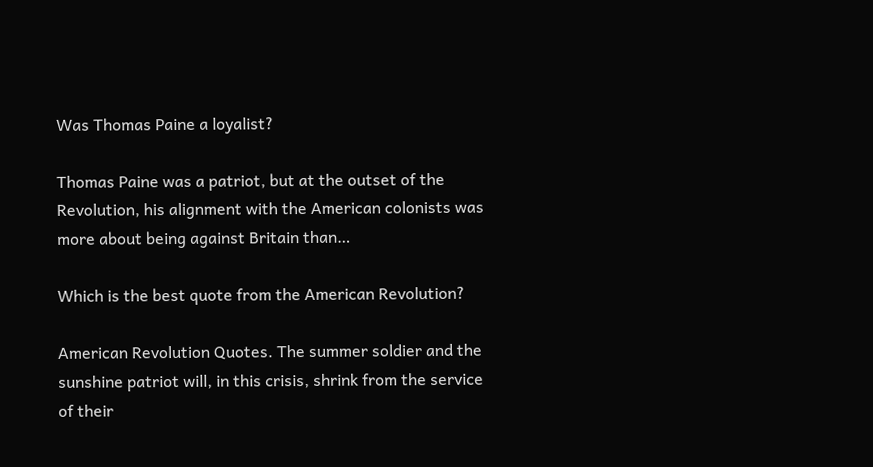Was Thomas Paine a loyalist?

Thomas Paine was a patriot, but at the outset of the Revolution, his alignment with the American colonists was more about being against Britain than…

Which is the best quote from the American Revolution?

American Revolution Quotes. The summer soldier and the sunshine patriot will, in this crisis, shrink from the service of their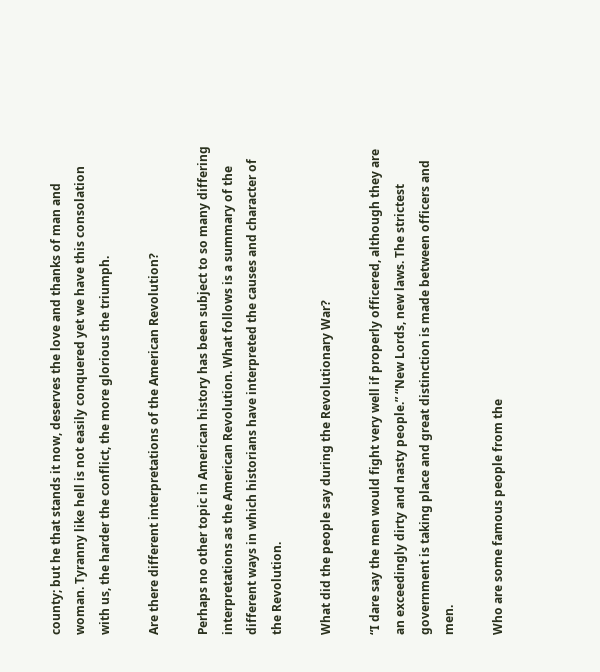county; but he that stands it now, deserves the love and thanks of man and woman. Tyranny like hell is not easily conquered yet we have this consolation with us, the harder the conflict, the more glorious the triumph.

Are there different interpretations of the American Revolution?

Perhaps no other topic in American history has been subject to so many differing interpretations as the American Revolution. What follows is a summary of the different ways in which historians have interpreted the causes and character of the Revolution.

What did the people say during the Revolutionary War?

“I dare say the men would fight very well if properly officered, although they are an exceedingly dirty and nasty people.” “New Lords, new laws. The strictest government is taking place and great distinction is made between officers and men.

Who are some famous people from the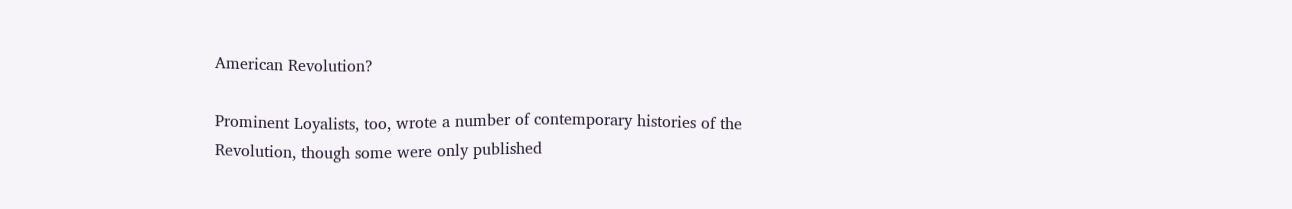American Revolution?

Prominent Loyalists, too, wrote a number of contemporary histories of the Revolution, though some were only published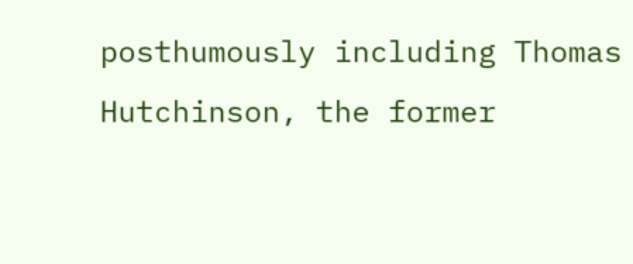posthumously including Thomas Hutchinson, the former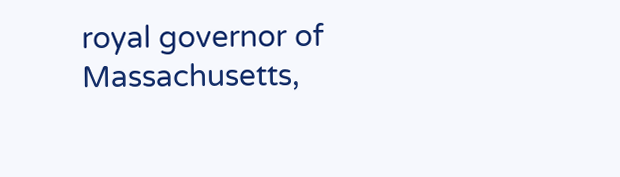royal governor of Massachusetts,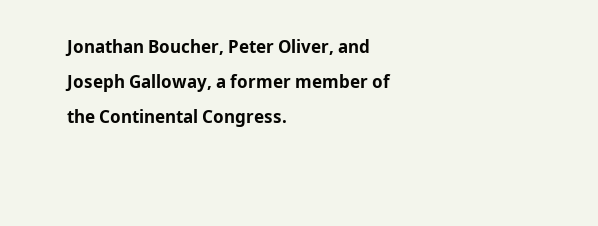Jonathan Boucher, Peter Oliver, and Joseph Galloway, a former member of the Continental Congress.